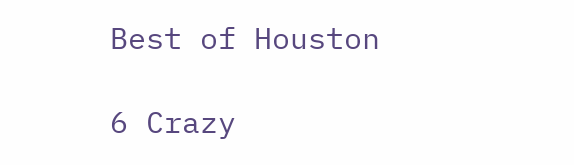Best of Houston

6 Crazy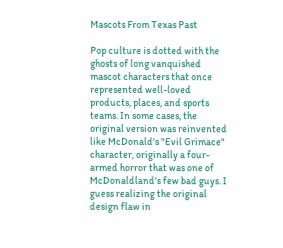Mascots From Texas Past

Pop culture is dotted with the ghosts of long vanquished mascot characters that once represented well-loved products, places, and sports teams. In some cases, the original version was reinvented like McDonald's "Evil Grimace" character, originally a four-armed horror that was one of McDonaldland's few bad guys. I guess realizing the original design flaw in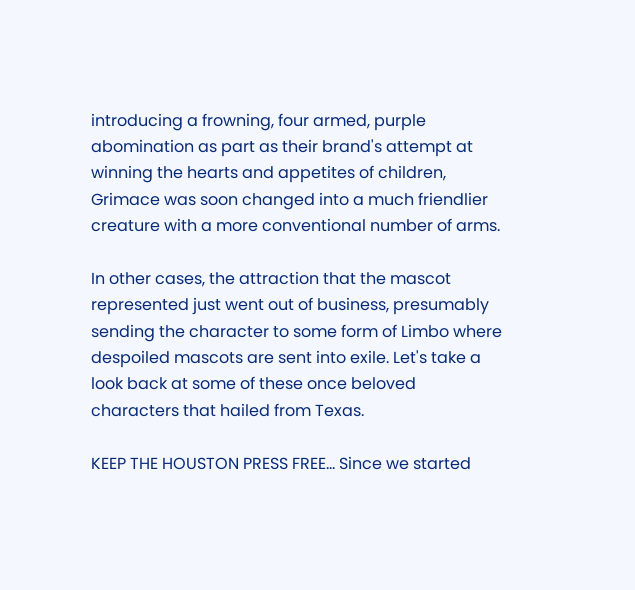introducing a frowning, four armed, purple abomination as part as their brand's attempt at winning the hearts and appetites of children, Grimace was soon changed into a much friendlier creature with a more conventional number of arms.

In other cases, the attraction that the mascot represented just went out of business, presumably sending the character to some form of Limbo where despoiled mascots are sent into exile. Let's take a look back at some of these once beloved characters that hailed from Texas.

KEEP THE HOUSTON PRESS FREE... Since we started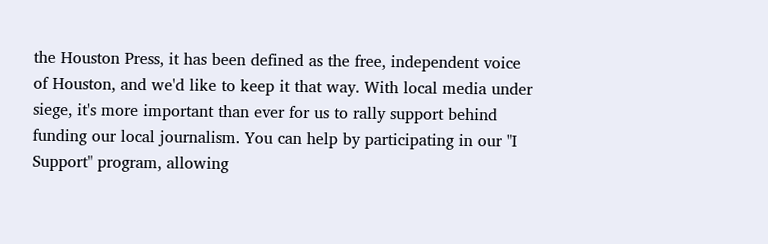the Houston Press, it has been defined as the free, independent voice of Houston, and we'd like to keep it that way. With local media under siege, it's more important than ever for us to rally support behind funding our local journalism. You can help by participating in our "I Support" program, allowing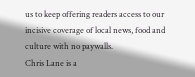us to keep offering readers access to our incisive coverage of local news, food and culture with no paywalls.
Chris Lane is a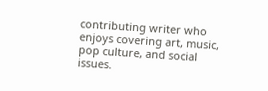contributing writer who enjoys covering art, music, pop culture, and social issues.